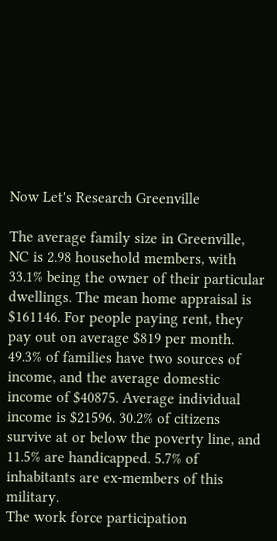Now Let's Research Greenville

The average family size in Greenville, NC is 2.98 household members, with 33.1% being the owner of their particular dwellings. The mean home appraisal is $161146. For people paying rent, they pay out on average $819 per month. 49.3% of families have two sources of income, and the average domestic income of $40875. Average individual income is $21596. 30.2% of citizens survive at or below the poverty line, and 11.5% are handicapped. 5.7% of inhabitants are ex-members of this military.
The work force participation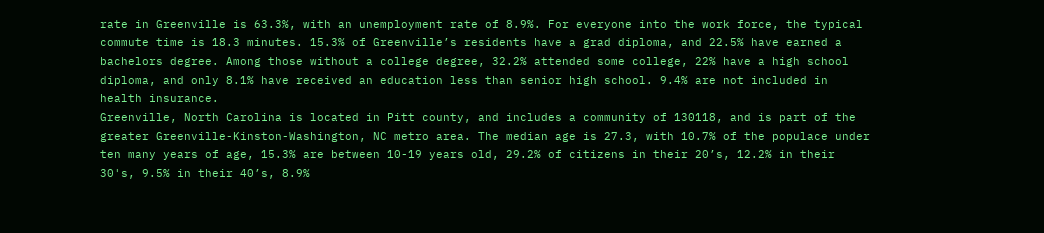rate in Greenville is 63.3%, with an unemployment rate of 8.9%. For everyone into the work force, the typical commute time is 18.3 minutes. 15.3% of Greenville’s residents have a grad diploma, and 22.5% have earned a bachelors degree. Among those without a college degree, 32.2% attended some college, 22% have a high school diploma, and only 8.1% have received an education less than senior high school. 9.4% are not included in health insurance.
Greenville, North Carolina is located in Pitt county, and includes a community of 130118, and is part of the greater Greenville-Kinston-Washington, NC metro area. The median age is 27.3, with 10.7% of the populace under ten many years of age, 15.3% are between 10-19 years old, 29.2% of citizens in their 20’s, 12.2% in their 30's, 9.5% in their 40’s, 8.9%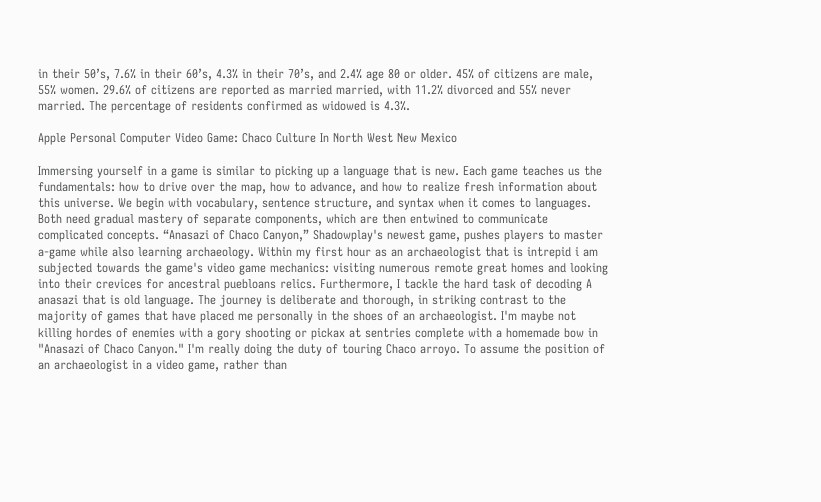in their 50’s, 7.6% in their 60’s, 4.3% in their 70’s, and 2.4% age 80 or older. 45% of citizens are male, 55% women. 29.6% of citizens are reported as married married, with 11.2% divorced and 55% never married. The percentage of residents confirmed as widowed is 4.3%.

Apple Personal Computer Video Game: Chaco Culture In North West New Mexico

Immersing yourself in a game is similar to picking up a language that is new. Each game teaches us the fundamentals: how to drive over the map, how to advance, and how to realize fresh information about this universe. We begin with vocabulary, sentence structure, and syntax when it comes to languages. Both need gradual mastery of separate components, which are then entwined to communicate complicated concepts. “Anasazi of Chaco Canyon,” Shadowplay's newest game, pushes players to master a-game while also learning archaeology. Within my first hour as an archaeologist that is intrepid i am subjected towards the game's video game mechanics: visiting numerous remote great homes and looking into their crevices for ancestral puebloans relics. Furthermore, I tackle the hard task of decoding A anasazi that is old language. The journey is deliberate and thorough, in striking contrast to the majority of games that have placed me personally in the shoes of an archaeologist. I'm maybe not killing hordes of enemies with a gory shooting or pickax at sentries complete with a homemade bow in "Anasazi of Chaco Canyon." I'm really doing the duty of touring Chaco arroyo. To assume the position of an archaeologist in a video game, rather than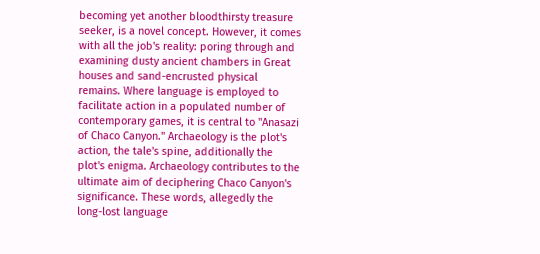becoming yet another bloodthirsty treasure seeker, is a novel concept. However, it comes with all the job's reality: poring through and examining dusty ancient chambers in Great houses and sand-encrusted physical remains. Where language is employed to facilitate action in a populated number of contemporary games, it is central to "Anasazi of Chaco Canyon." Archaeology is the plot's action, the tale's spine, additionally the plot's enigma. Archaeology contributes to the ultimate aim of deciphering Chaco Canyon's significance. These words, allegedly the long-lost language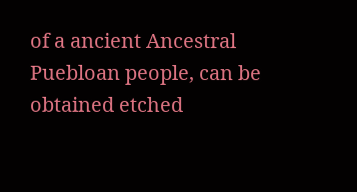of a ancient Ancestral Puebloan people, can be obtained etched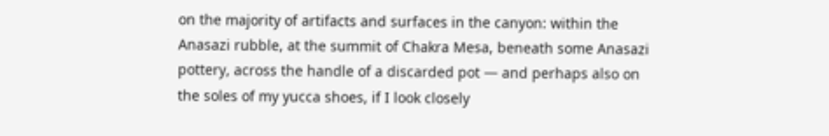on the majority of artifacts and surfaces in the canyon: within the Anasazi rubble, at the summit of Chakra Mesa, beneath some Anasazi pottery, across the handle of a discarded pot — and perhaps also on the soles of my yucca shoes, if I look closely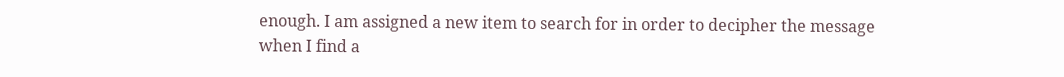enough. I am assigned a new item to search for in order to decipher the message when I find a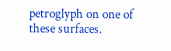petroglyph on one of these surfaces.